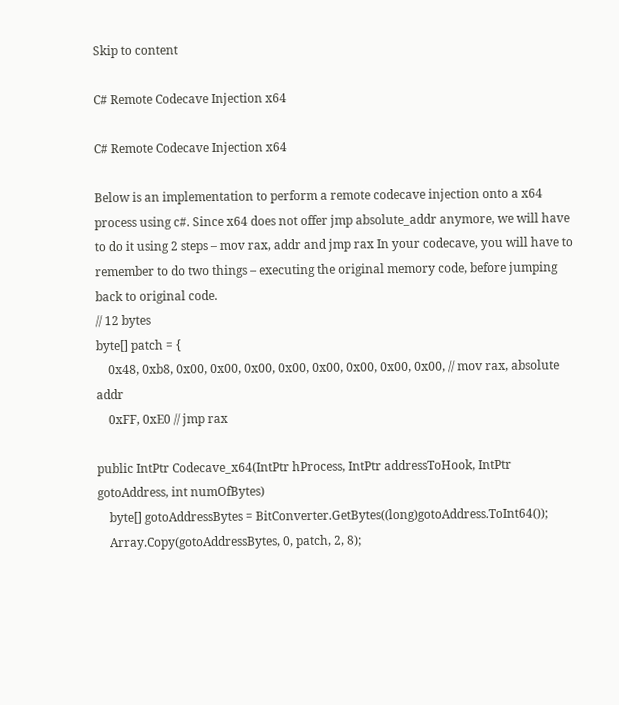Skip to content

C# Remote Codecave Injection x64

C# Remote Codecave Injection x64

Below is an implementation to perform a remote codecave injection onto a x64 process using c#. Since x64 does not offer jmp absolute_addr anymore, we will have to do it using 2 steps – mov rax, addr and jmp rax In your codecave, you will have to remember to do two things – executing the original memory code, before jumping back to original code.
// 12 bytes
byte[] patch = {
    0x48, 0xb8, 0x00, 0x00, 0x00, 0x00, 0x00, 0x00, 0x00, 0x00, // mov rax, absolute addr
    0xFF, 0xE0 // jmp rax

public IntPtr Codecave_x64(IntPtr hProcess, IntPtr addressToHook, IntPtr gotoAddress, int numOfBytes)
    byte[] gotoAddressBytes = BitConverter.GetBytes((long)gotoAddress.ToInt64());
    Array.Copy(gotoAddressBytes, 0, patch, 2, 8);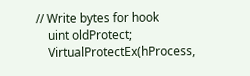// Write bytes for hook
    uint oldProtect;
    VirtualProtectEx(hProcess,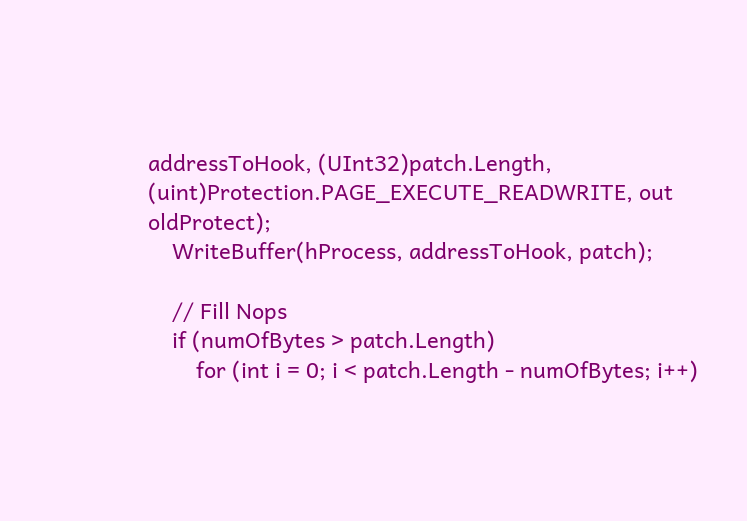addressToHook, (UInt32)patch.Length, (uint)Protection.PAGE_EXECUTE_READWRITE, out oldProtect);
    WriteBuffer(hProcess, addressToHook, patch);

    // Fill Nops
    if (numOfBytes > patch.Length)
        for (int i = 0; i < patch.Length - numOfBytes; i++)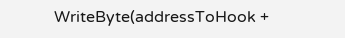WriteByte(addressToHook +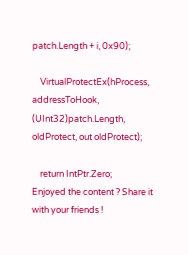patch.Length + i, 0x90);

    VirtualProtectEx(hProcess, addressToHook, (UInt32)patch.Length, oldProtect, out oldProtect);

    return IntPtr.Zero;
Enjoyed the content ? Share it with your friends !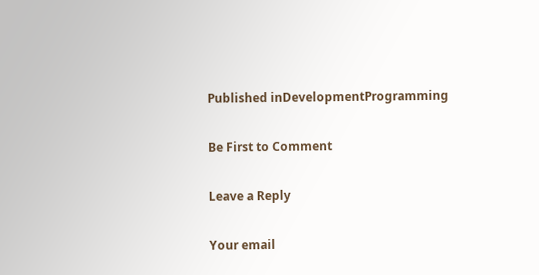Published inDevelopmentProgramming

Be First to Comment

Leave a Reply

Your email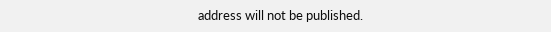address will not be published.